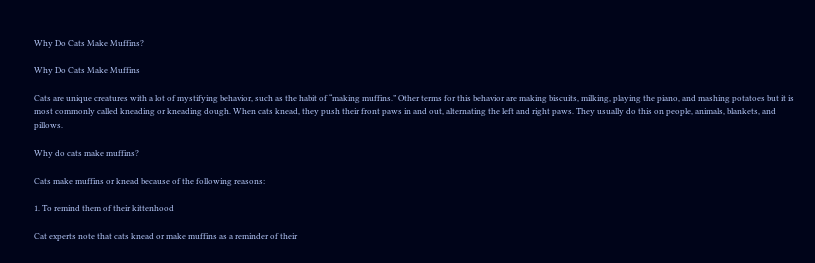Why Do Cats Make Muffins?

Why Do Cats Make Muffins

Cats are unique creatures with a lot of mystifying behavior, such as the habit of “making muffins.” Other terms for this behavior are making biscuits, milking, playing the piano, and mashing potatoes but it is most commonly called kneading or kneading dough. When cats knead, they push their front paws in and out, alternating the left and right paws. They usually do this on people, animals, blankets, and pillows.

Why do cats make muffins?

Cats make muffins or knead because of the following reasons:

1. To remind them of their kittenhood

Cat experts note that cats knead or make muffins as a reminder of their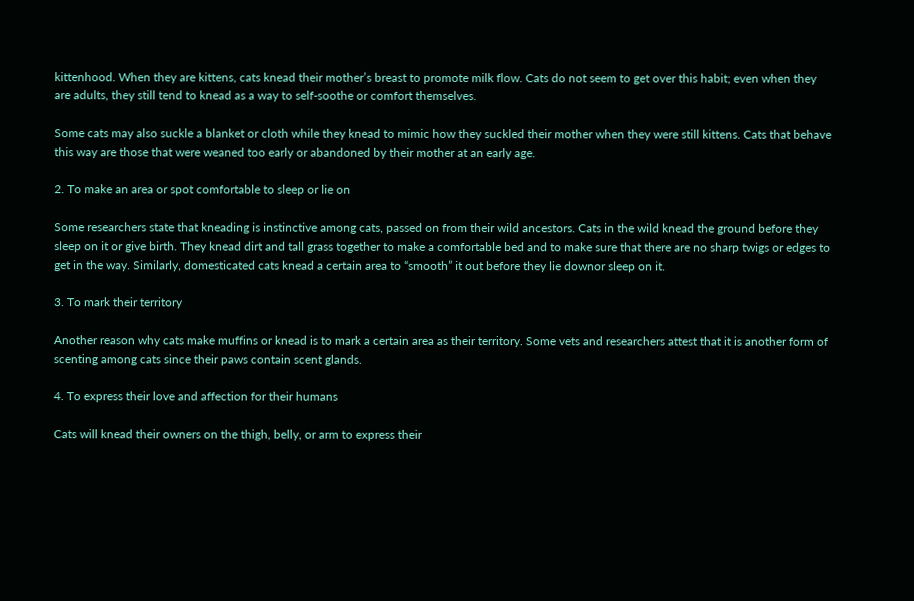kittenhood. When they are kittens, cats knead their mother’s breast to promote milk flow. Cats do not seem to get over this habit; even when they are adults, they still tend to knead as a way to self-soothe or comfort themselves.

Some cats may also suckle a blanket or cloth while they knead to mimic how they suckled their mother when they were still kittens. Cats that behave this way are those that were weaned too early or abandoned by their mother at an early age.

2. To make an area or spot comfortable to sleep or lie on

Some researchers state that kneading is instinctive among cats, passed on from their wild ancestors. Cats in the wild knead the ground before they sleep on it or give birth. They knead dirt and tall grass together to make a comfortable bed and to make sure that there are no sharp twigs or edges to get in the way. Similarly, domesticated cats knead a certain area to “smooth” it out before they lie downor sleep on it.

3. To mark their territory

Another reason why cats make muffins or knead is to mark a certain area as their territory. Some vets and researchers attest that it is another form of scenting among cats since their paws contain scent glands.

4. To express their love and affection for their humans

Cats will knead their owners on the thigh, belly, or arm to express their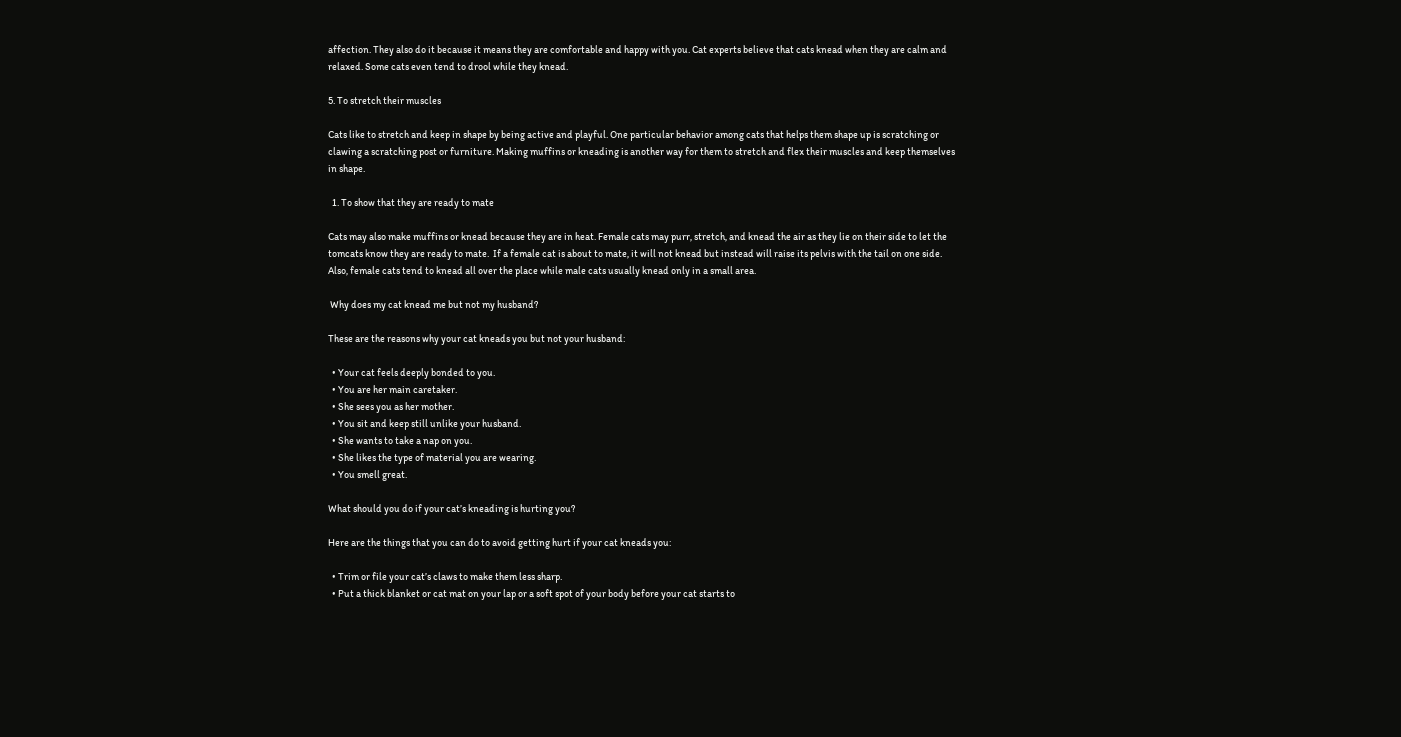affection. They also do it because it means they are comfortable and happy with you. Cat experts believe that cats knead when they are calm and relaxed. Some cats even tend to drool while they knead.

5. To stretch their muscles

Cats like to stretch and keep in shape by being active and playful. One particular behavior among cats that helps them shape up is scratching or clawing a scratching post or furniture. Making muffins or kneading is another way for them to stretch and flex their muscles and keep themselves in shape.

  1. To show that they are ready to mate

Cats may also make muffins or knead because they are in heat. Female cats may purr, stretch, and knead the air as they lie on their side to let the tomcats know they are ready to mate.  If a female cat is about to mate, it will not knead but instead will raise its pelvis with the tail on one side. Also, female cats tend to knead all over the place while male cats usually knead only in a small area.

 Why does my cat knead me but not my husband?

These are the reasons why your cat kneads you but not your husband:

  • Your cat feels deeply bonded to you.
  • You are her main caretaker.
  • She sees you as her mother.
  • You sit and keep still unlike your husband.
  • She wants to take a nap on you.
  • She likes the type of material you are wearing.
  • You smell great.

What should you do if your cat’s kneading is hurting you?

Here are the things that you can do to avoid getting hurt if your cat kneads you:

  • Trim or file your cat’s claws to make them less sharp.
  • Put a thick blanket or cat mat on your lap or a soft spot of your body before your cat starts to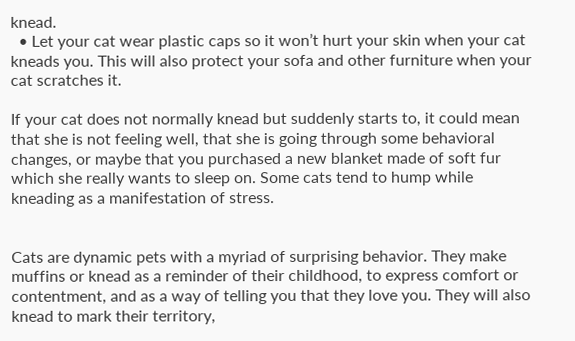knead.
  • Let your cat wear plastic caps so it won’t hurt your skin when your cat kneads you. This will also protect your sofa and other furniture when your cat scratches it.

If your cat does not normally knead but suddenly starts to, it could mean that she is not feeling well, that she is going through some behavioral changes, or maybe that you purchased a new blanket made of soft fur which she really wants to sleep on. Some cats tend to hump while kneading as a manifestation of stress.


Cats are dynamic pets with a myriad of surprising behavior. They make muffins or knead as a reminder of their childhood, to express comfort or contentment, and as a way of telling you that they love you. They will also knead to mark their territory,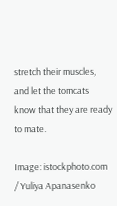stretch their muscles, and let the tomcats know that they are ready to mate.

Image: istockphoto.com / Yuliya Apanasenko